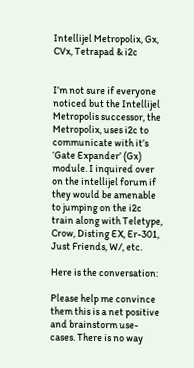Intellijel Metropolix, Gx, CVx, Tetrapad & i2c


I’m not sure if everyone noticed but the Intellijel Metropolis successor, the Metropolix, uses i2c to communicate with it’s ‘Gate Expander’ (Gx) module. I inquired over on the intellijel forum if they would be amenable to jumping on the i2c train along with Teletype, Crow, Disting EX, Er-301, Just Friends, W/, etc.

Here is the conversation:

Please help me convince them this is a net positive and brainstorm use-cases. There is no way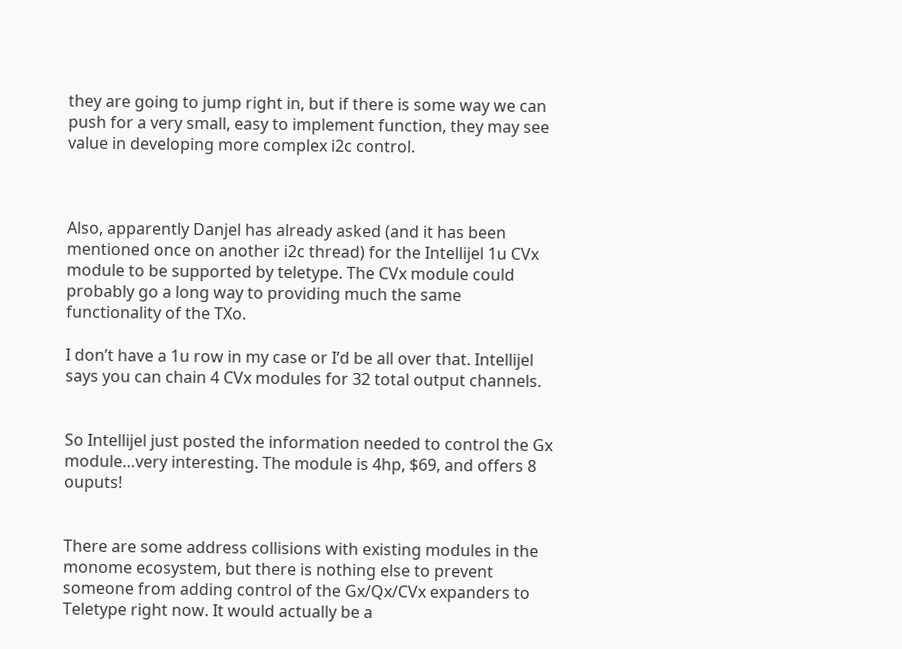they are going to jump right in, but if there is some way we can push for a very small, easy to implement function, they may see value in developing more complex i2c control.



Also, apparently Danjel has already asked (and it has been mentioned once on another i2c thread) for the Intellijel 1u CVx module to be supported by teletype. The CVx module could probably go a long way to providing much the same functionality of the TXo.

I don’t have a 1u row in my case or I’d be all over that. Intellijel says you can chain 4 CVx modules for 32 total output channels.


So Intellijel just posted the information needed to control the Gx module…very interesting. The module is 4hp, $69, and offers 8 ouputs!


There are some address collisions with existing modules in the monome ecosystem, but there is nothing else to prevent someone from adding control of the Gx/Qx/CVx expanders to Teletype right now. It would actually be a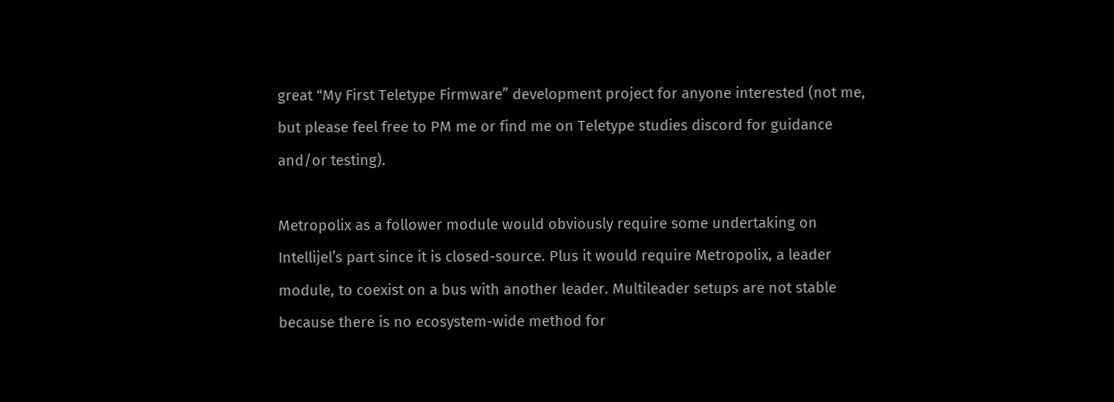great “My First Teletype Firmware” development project for anyone interested (not me, but please feel free to PM me or find me on Teletype studies discord for guidance and/or testing).

Metropolix as a follower module would obviously require some undertaking on Intellijel’s part since it is closed-source. Plus it would require Metropolix, a leader module, to coexist on a bus with another leader. Multileader setups are not stable because there is no ecosystem-wide method for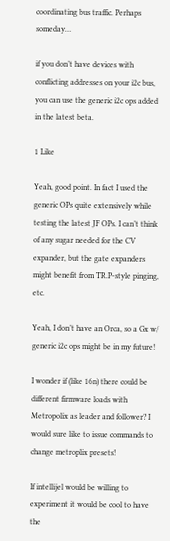coordinating bus traffic. Perhaps someday…

if you don’t have devices with conflicting addresses on your i2c bus, you can use the generic i2c ops added in the latest beta.

1 Like

Yeah, good point. In fact I used the generic OPs quite extensively while testing the latest JF OPs. I can’t think of any sugar needed for the CV expander, but the gate expanders might benefit from TR.P-style pinging, etc.

Yeah, I don’t have an Orca, so a Gx w/ generic i2c ops might be in my future!

I wonder if (like 16n) there could be different firmware loads with Metropolix as leader and follower? I would sure like to issue commands to change metroplix presets!

If intellijel would be willing to experiment it would be cool to have the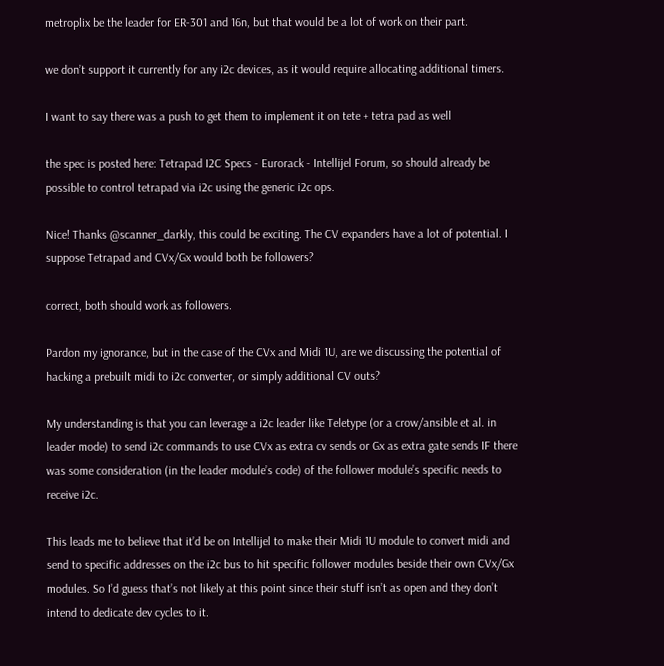metroplix be the leader for ER-301 and 16n, but that would be a lot of work on their part.

we don’t support it currently for any i2c devices, as it would require allocating additional timers.

I want to say there was a push to get them to implement it on tete + tetra pad as well

the spec is posted here: Tetrapad I2C Specs - Eurorack - Intellijel Forum, so should already be possible to control tetrapad via i2c using the generic i2c ops.

Nice! Thanks @scanner_darkly, this could be exciting. The CV expanders have a lot of potential. I suppose Tetrapad and CVx/Gx would both be followers?

correct, both should work as followers.

Pardon my ignorance, but in the case of the CVx and Midi 1U, are we discussing the potential of hacking a prebuilt midi to i2c converter, or simply additional CV outs?

My understanding is that you can leverage a i2c leader like Teletype (or a crow/ansible et al. in leader mode) to send i2c commands to use CVx as extra cv sends or Gx as extra gate sends IF there was some consideration (in the leader module’s code) of the follower module’s specific needs to receive i2c.

This leads me to believe that it’d be on Intellijel to make their Midi 1U module to convert midi and send to specific addresses on the i2c bus to hit specific follower modules beside their own CVx/Gx modules. So I’d guess that’s not likely at this point since their stuff isn’t as open and they don’t intend to dedicate dev cycles to it.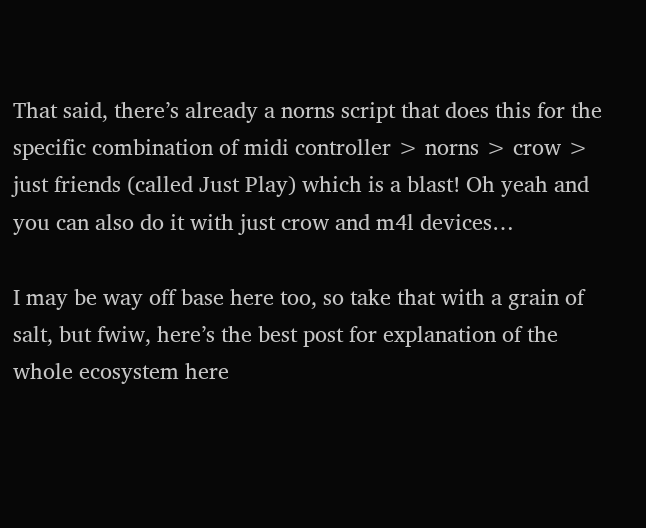That said, there’s already a norns script that does this for the specific combination of midi controller > norns > crow > just friends (called Just Play) which is a blast! Oh yeah and you can also do it with just crow and m4l devices…

I may be way off base here too, so take that with a grain of salt, but fwiw, here’s the best post for explanation of the whole ecosystem here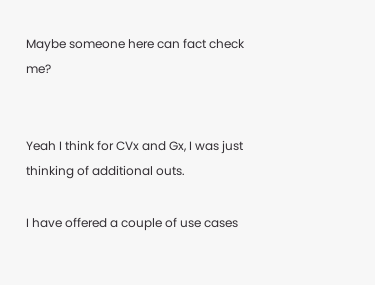Maybe someone here can fact check me?


Yeah I think for CVx and Gx, I was just thinking of additional outs.

I have offered a couple of use cases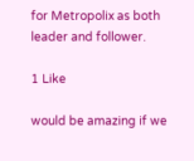for Metropolix as both leader and follower.

1 Like

would be amazing if we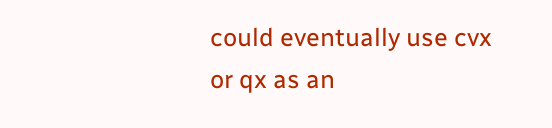could eventually use cvx or qx as an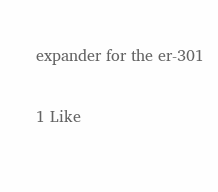expander for the er-301

1 Like